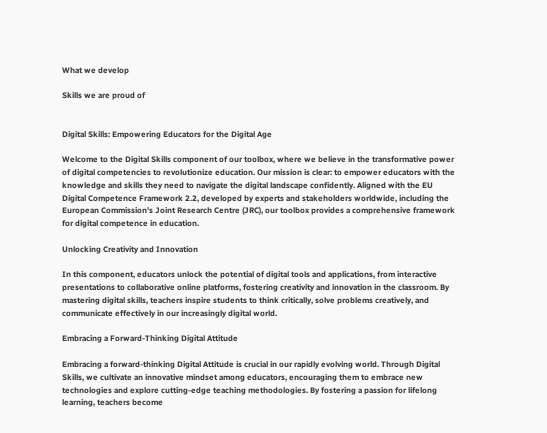What we develop

Skills we are proud of


Digital Skills: Empowering Educators for the Digital Age

Welcome to the Digital Skills component of our toolbox, where we believe in the transformative power of digital competencies to revolutionize education. Our mission is clear: to empower educators with the knowledge and skills they need to navigate the digital landscape confidently. Aligned with the EU Digital Competence Framework 2.2, developed by experts and stakeholders worldwide, including the European Commission's Joint Research Centre (JRC), our toolbox provides a comprehensive framework for digital competence in education.

Unlocking Creativity and Innovation

In this component, educators unlock the potential of digital tools and applications, from interactive presentations to collaborative online platforms, fostering creativity and innovation in the classroom. By mastering digital skills, teachers inspire students to think critically, solve problems creatively, and communicate effectively in our increasingly digital world.

Embracing a Forward-Thinking Digital Attitude

Embracing a forward-thinking Digital Attitude is crucial in our rapidly evolving world. Through Digital Skills, we cultivate an innovative mindset among educators, encouraging them to embrace new technologies and explore cutting-edge teaching methodologies. By fostering a passion for lifelong learning, teachers become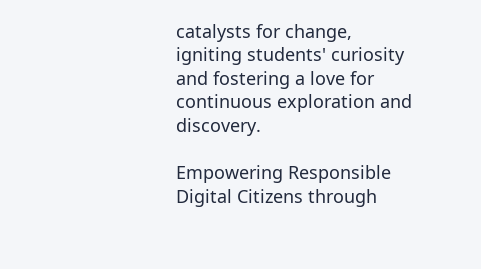catalysts for change, igniting students' curiosity and fostering a love for continuous exploration and discovery.

Empowering Responsible Digital Citizens through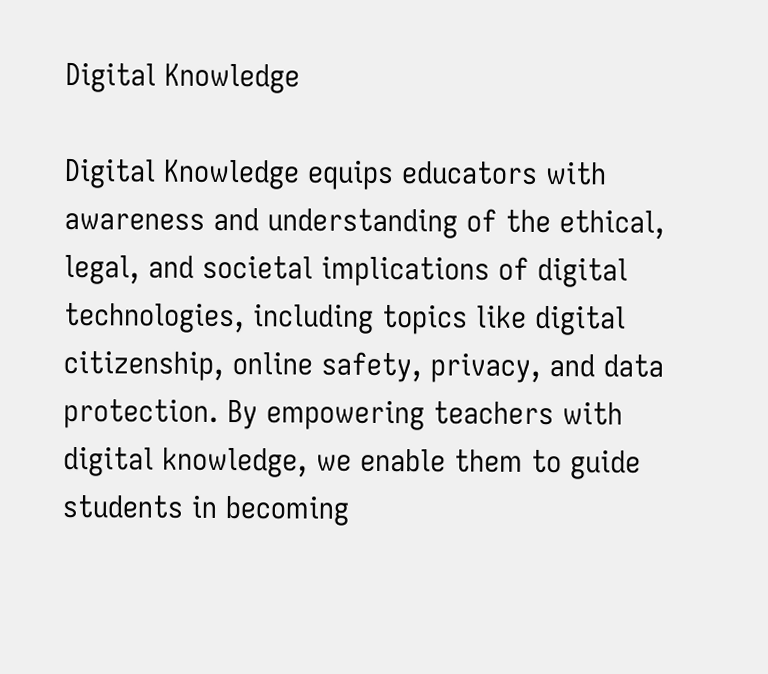Digital Knowledge

Digital Knowledge equips educators with awareness and understanding of the ethical, legal, and societal implications of digital technologies, including topics like digital citizenship, online safety, privacy, and data protection. By empowering teachers with digital knowledge, we enable them to guide students in becoming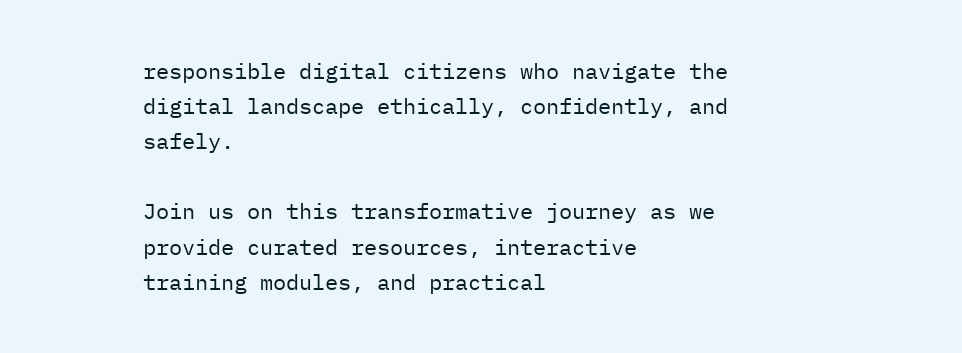responsible digital citizens who navigate the digital landscape ethically, confidently, and safely.

Join us on this transformative journey as we provide curated resources, interactive training modules, and practical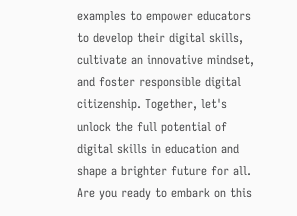examples to empower educators to develop their digital skills, cultivate an innovative mindset, and foster responsible digital citizenship. Together, let's unlock the full potential of digital skills in education and shape a brighter future for all. Are you ready to embark on this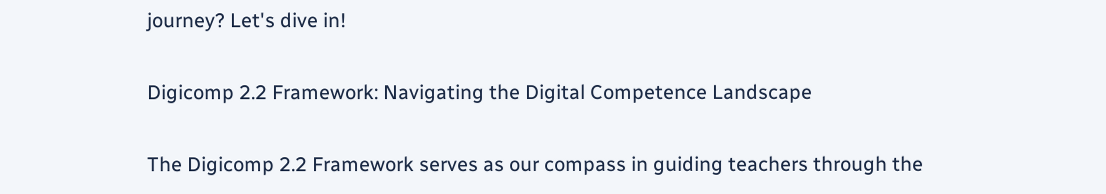journey? Let's dive in!

Digicomp 2.2 Framework: Navigating the Digital Competence Landscape

The Digicomp 2.2 Framework serves as our compass in guiding teachers through the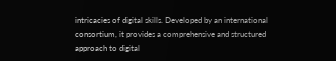intricacies of digital skills. Developed by an international consortium, it provides a comprehensive and structured approach to digital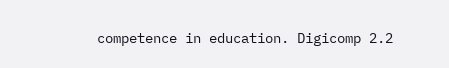competence in education. Digicomp 2.2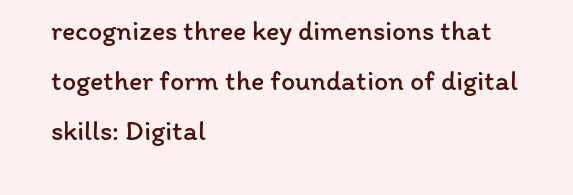recognizes three key dimensions that together form the foundation of digital skills: Digital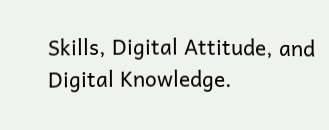Skills, Digital Attitude, and Digital Knowledge.